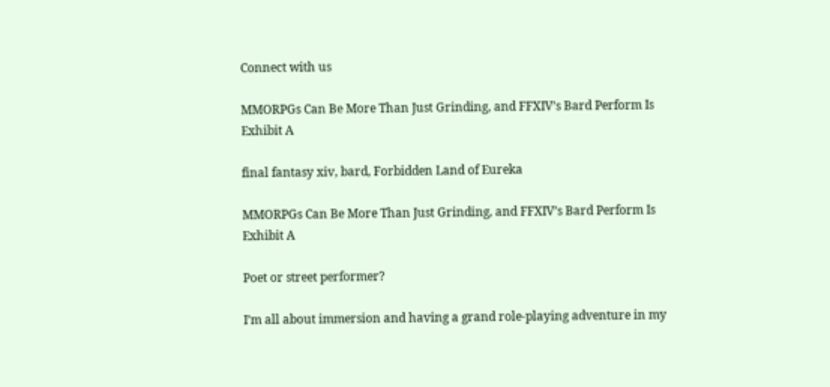Connect with us

MMORPGs Can Be More Than Just Grinding, and FFXIV’s Bard Perform Is Exhibit A

final fantasy xiv, bard, Forbidden Land of Eureka

MMORPGs Can Be More Than Just Grinding, and FFXIV’s Bard Perform Is Exhibit A

Poet or street performer?

I’m all about immersion and having a grand role-playing adventure in my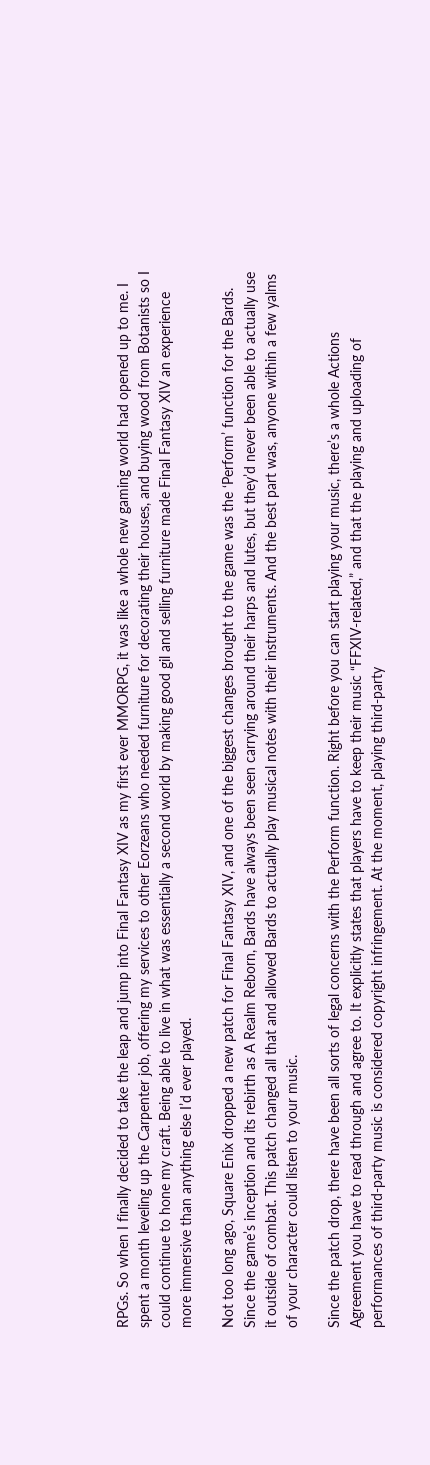RPGs. So when I finally decided to take the leap and jump into Final Fantasy XIV as my first ever MMORPG, it was like a whole new gaming world had opened up to me. I spent a month leveling up the Carpenter job, offering my services to other Eorzeans who needed furniture for decorating their houses, and buying wood from Botanists so I could continue to hone my craft. Being able to live in what was essentially a second world by making good gil and selling furniture made Final Fantasy XIV an experience more immersive than anything else I’d ever played.

Not too long ago, Square Enix dropped a new patch for Final Fantasy XIV, and one of the biggest changes brought to the game was the ‘Perform’ function for the Bards. Since the game’s inception and its rebirth as A Realm Reborn, Bards have always been seen carrying around their harps and lutes, but they’d never been able to actually use it outside of combat. This patch changed all that and allowed Bards to actually play musical notes with their instruments. And the best part was, anyone within a few yalms of your character could listen to your music.

Since the patch drop, there have been all sorts of legal concerns with the Perform function. Right before you can start playing your music, there’s a whole Actions Agreement you have to read through and agree to. It explicitly states that players have to keep their music “FFXIV-related,” and that the playing and uploading of performances of third-party music is considered copyright infringement. At the moment, playing third-party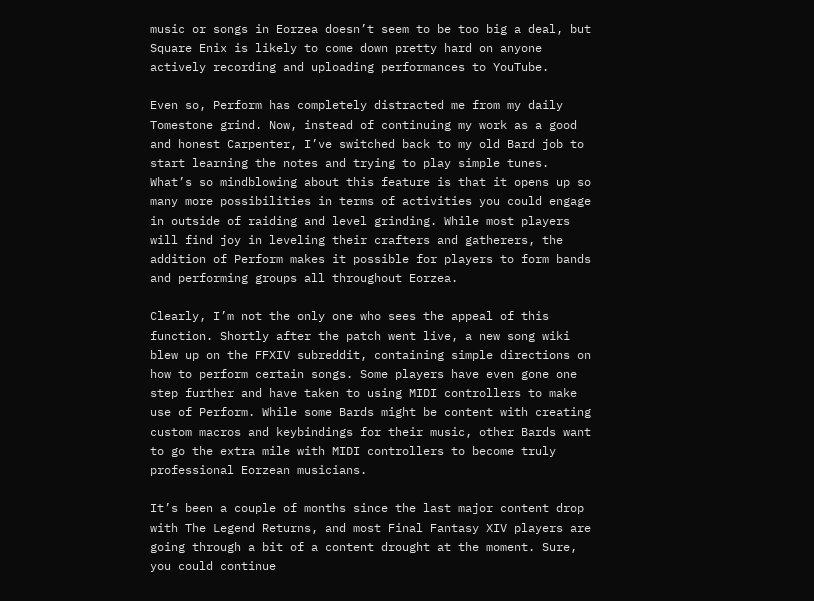music or songs in Eorzea doesn’t seem to be too big a deal, but Square Enix is likely to come down pretty hard on anyone actively recording and uploading performances to YouTube.

Even so, Perform has completely distracted me from my daily Tomestone grind. Now, instead of continuing my work as a good and honest Carpenter, I’ve switched back to my old Bard job to start learning the notes and trying to play simple tunes. What’s so mindblowing about this feature is that it opens up so many more possibilities in terms of activities you could engage in outside of raiding and level grinding. While most players will find joy in leveling their crafters and gatherers, the addition of Perform makes it possible for players to form bands and performing groups all throughout Eorzea.

Clearly, I’m not the only one who sees the appeal of this function. Shortly after the patch went live, a new song wiki blew up on the FFXIV subreddit, containing simple directions on how to perform certain songs. Some players have even gone one step further and have taken to using MIDI controllers to make use of Perform. While some Bards might be content with creating custom macros and keybindings for their music, other Bards want to go the extra mile with MIDI controllers to become truly professional Eorzean musicians.

It’s been a couple of months since the last major content drop with The Legend Returns, and most Final Fantasy XIV players are going through a bit of a content drought at the moment. Sure, you could continue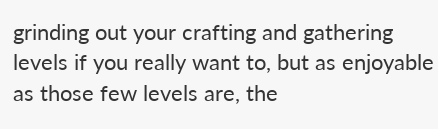grinding out your crafting and gathering levels if you really want to, but as enjoyable as those few levels are, the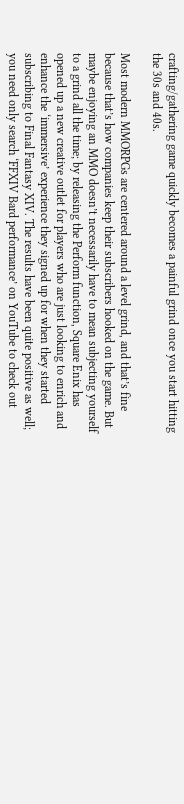crafting/gathering game quickly becomes a painful grind once you start hitting the 30s and 40s.

Most modern MMORPGs are centered around a level grind, and that’s fine because that’s how companies keep their subscribers hooked on the game. But maybe enjoying an MMO doesn’t necessarily have to mean subjecting yourself to a grind all the time; by releasing the Perform function, Square Enix has opened up a new creative outlet for players who are just looking to enrich and enhance the ‘immersive’ experience they signed up for when they started subscribing to Final Fantasy XIV. The results have been quite positive as well; you need only search ‘FFXIV Bard performance’ on YouTube to check out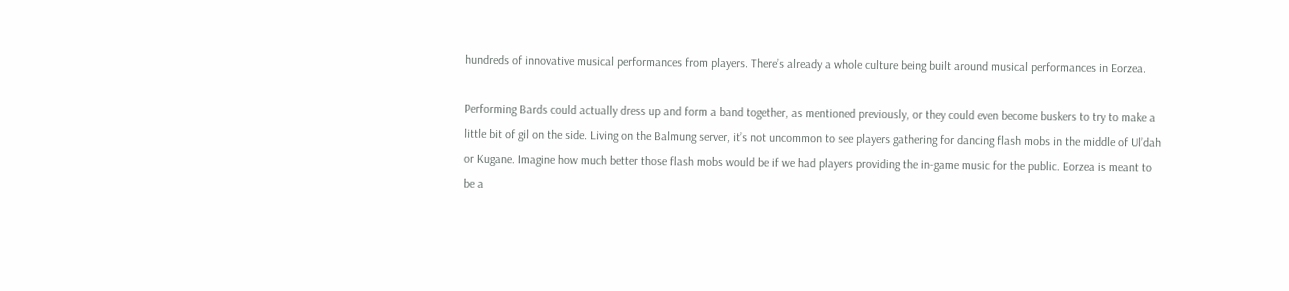hundreds of innovative musical performances from players. There’s already a whole culture being built around musical performances in Eorzea.

Performing Bards could actually dress up and form a band together, as mentioned previously, or they could even become buskers to try to make a little bit of gil on the side. Living on the Balmung server, it’s not uncommon to see players gathering for dancing flash mobs in the middle of Ul’dah or Kugane. Imagine how much better those flash mobs would be if we had players providing the in-game music for the public. Eorzea is meant to be a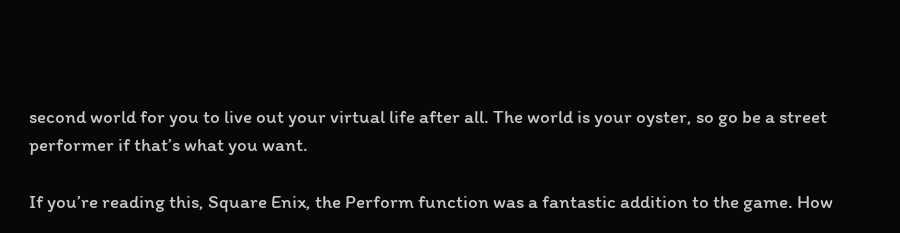second world for you to live out your virtual life after all. The world is your oyster, so go be a street performer if that’s what you want.

If you’re reading this, Square Enix, the Perform function was a fantastic addition to the game. How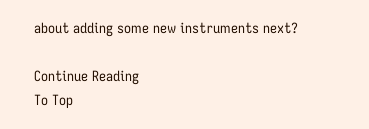about adding some new instruments next?

Continue Reading
To Top